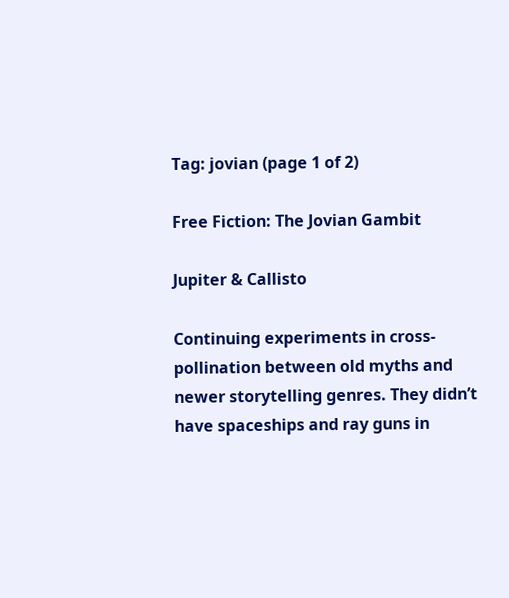Tag: jovian (page 1 of 2)

Free Fiction: The Jovian Gambit

Jupiter & Callisto

Continuing experiments in cross-pollination between old myths and newer storytelling genres. They didn’t have spaceships and ray guns in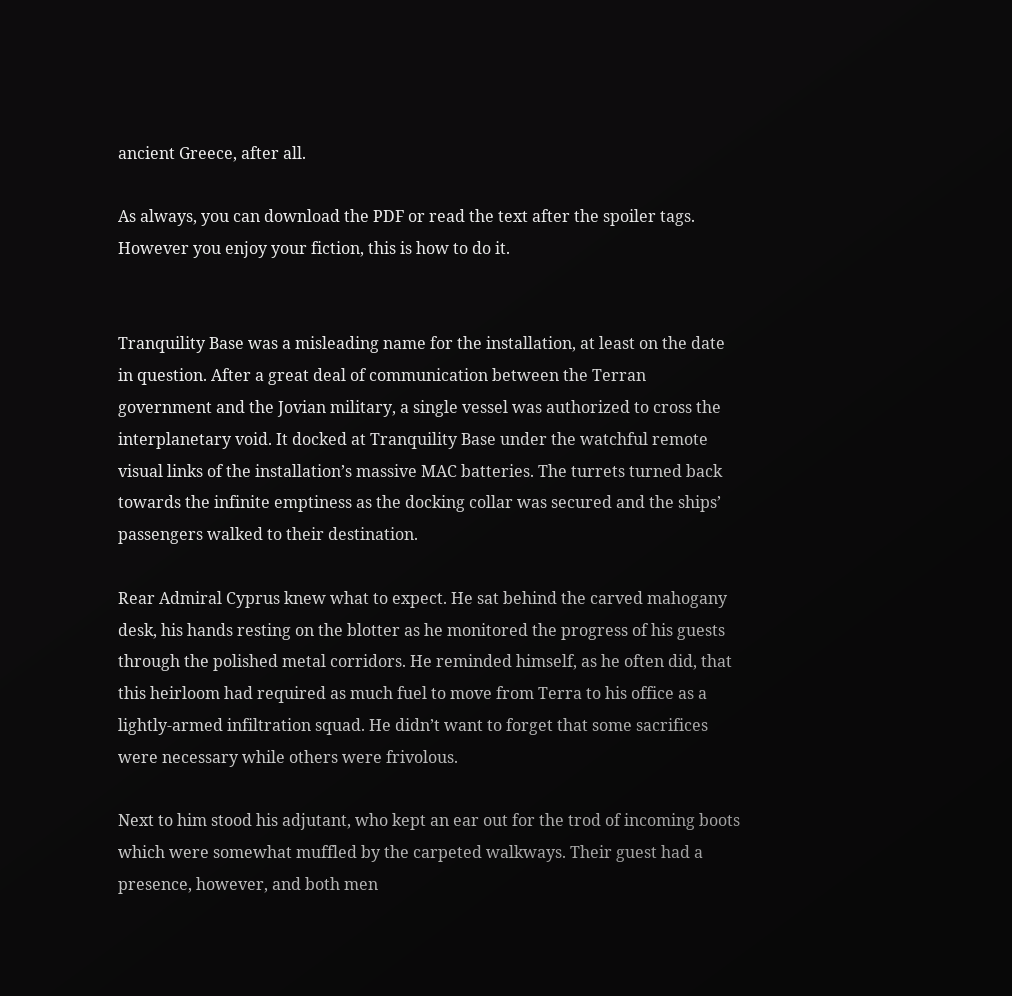ancient Greece, after all.

As always, you can download the PDF or read the text after the spoiler tags. However you enjoy your fiction, this is how to do it.


Tranquility Base was a misleading name for the installation, at least on the date in question. After a great deal of communication between the Terran government and the Jovian military, a single vessel was authorized to cross the interplanetary void. It docked at Tranquility Base under the watchful remote visual links of the installation’s massive MAC batteries. The turrets turned back towards the infinite emptiness as the docking collar was secured and the ships’ passengers walked to their destination.

Rear Admiral Cyprus knew what to expect. He sat behind the carved mahogany desk, his hands resting on the blotter as he monitored the progress of his guests through the polished metal corridors. He reminded himself, as he often did, that this heirloom had required as much fuel to move from Terra to his office as a lightly-armed infiltration squad. He didn’t want to forget that some sacrifices were necessary while others were frivolous.

Next to him stood his adjutant, who kept an ear out for the trod of incoming boots which were somewhat muffled by the carpeted walkways. Their guest had a presence, however, and both men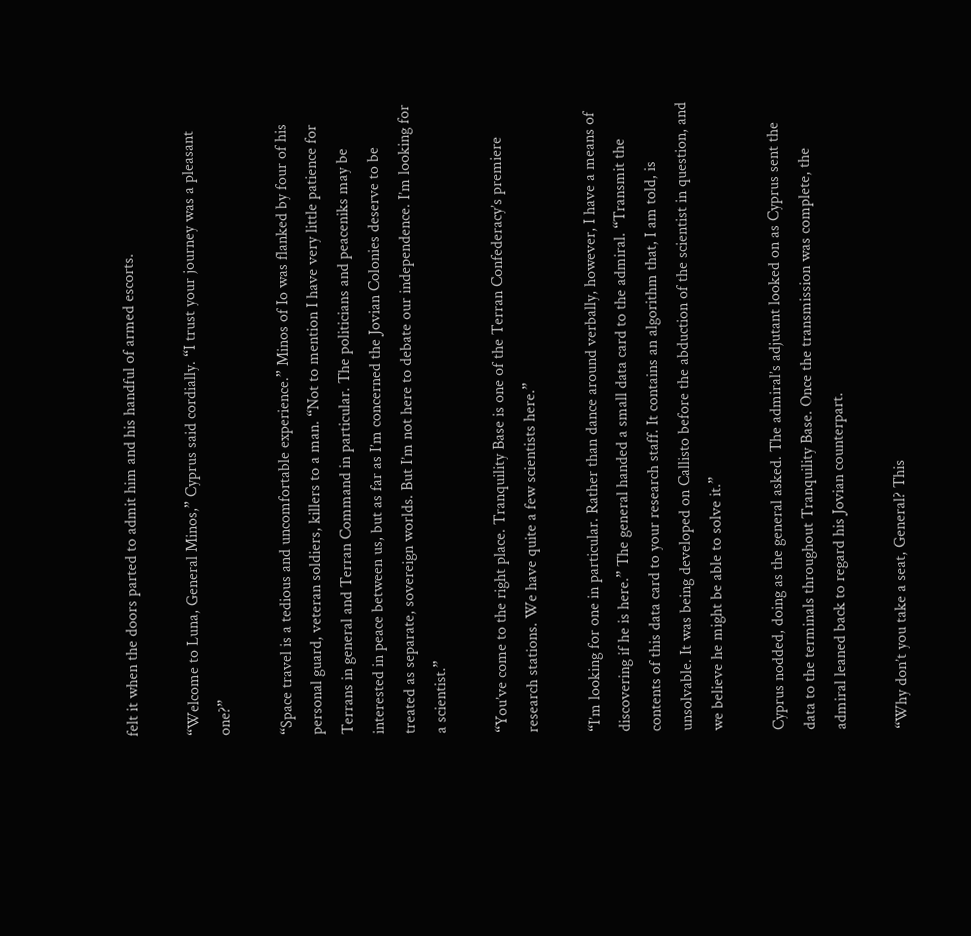felt it when the doors parted to admit him and his handful of armed escorts.

“Welcome to Luna, General Minos,” Cyprus said cordially. “I trust your journey was a pleasant one?”

“Space travel is a tedious and uncomfortable experience.” Minos of Io was flanked by four of his personal guard, veteran soldiers, killers to a man. “Not to mention I have very little patience for Terrans in general and Terran Command in particular. The politicians and peaceniks may be interested in peace between us, but as far as I’m concerned the Jovian Colonies deserve to be treated as separate, sovereign worlds. But I’m not here to debate our independence. I’m looking for a scientist.”

“You’ve come to the right place. Tranquility Base is one of the Terran Confederacy’s premiere research stations. We have quite a few scientists here.”

“I’m looking for one in particular. Rather than dance around verbally, however, I have a means of discovering if he is here.” The general handed a small data card to the admiral. “Transmit the contents of this data card to your research staff. It contains an algorithm that, I am told, is unsolvable. It was being developed on Callisto before the abduction of the scientist in question, and we believe he might be able to solve it.”

Cyprus nodded, doing as the general asked. The admiral’s adjutant looked on as Cyprus sent the data to the terminals throughout Tranquility Base. Once the transmission was complete, the admiral leaned back to regard his Jovian counterpart.

“Why don’t you take a seat, General? This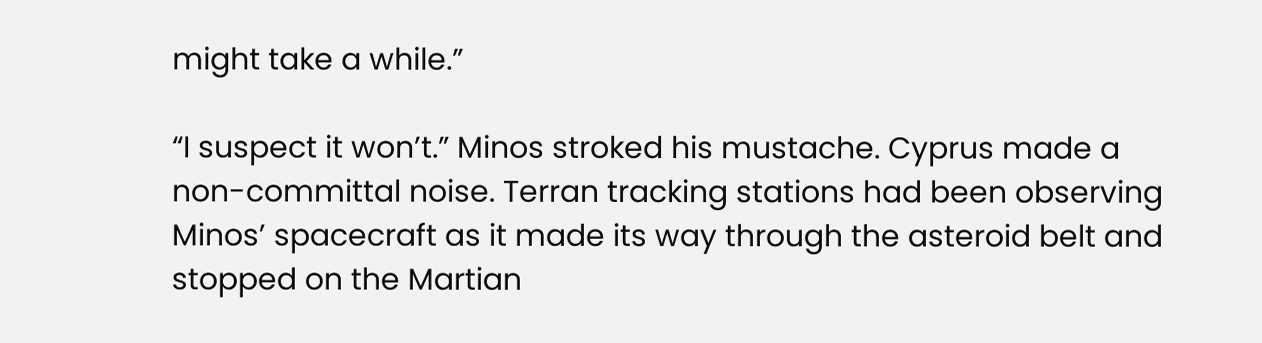might take a while.”

“I suspect it won’t.” Minos stroked his mustache. Cyprus made a non-committal noise. Terran tracking stations had been observing Minos’ spacecraft as it made its way through the asteroid belt and stopped on the Martian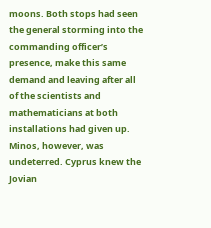moons. Both stops had seen the general storming into the commanding officer’s presence, make this same demand and leaving after all of the scientists and mathematicians at both installations had given up. Minos, however, was undeterred. Cyprus knew the Jovian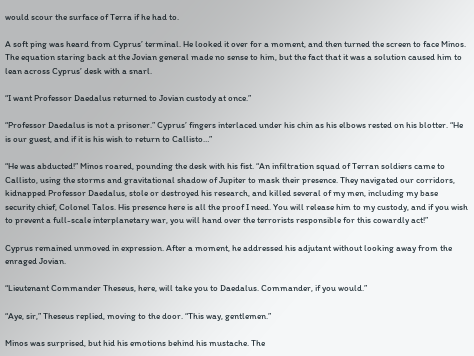would scour the surface of Terra if he had to.

A soft ping was heard from Cyprus’ terminal. He looked it over for a moment, and then turned the screen to face Minos. The equation staring back at the Jovian general made no sense to him, but the fact that it was a solution caused him to lean across Cyprus’ desk with a snarl.

“I want Professor Daedalus returned to Jovian custody at once.”

“Professor Daedalus is not a prisoner.” Cyprus’ fingers interlaced under his chin as his elbows rested on his blotter. “He is our guest, and if it is his wish to return to Callisto…”

“He was abducted!” Minos roared, pounding the desk with his fist. “An infiltration squad of Terran soldiers came to Callisto, using the storms and gravitational shadow of Jupiter to mask their presence. They navigated our corridors, kidnapped Professor Daedalus, stole or destroyed his research, and killed several of my men, including my base security chief, Colonel Talos. His presence here is all the proof I need. You will release him to my custody, and if you wish to prevent a full-scale interplanetary war, you will hand over the terrorists responsible for this cowardly act!”

Cyprus remained unmoved in expression. After a moment, he addressed his adjutant without looking away from the enraged Jovian.

“Lieutenant Commander Theseus, here, will take you to Daedalus. Commander, if you would.”

“Aye, sir,” Theseus replied, moving to the door. “This way, gentlemen.”

Minos was surprised, but hid his emotions behind his mustache. The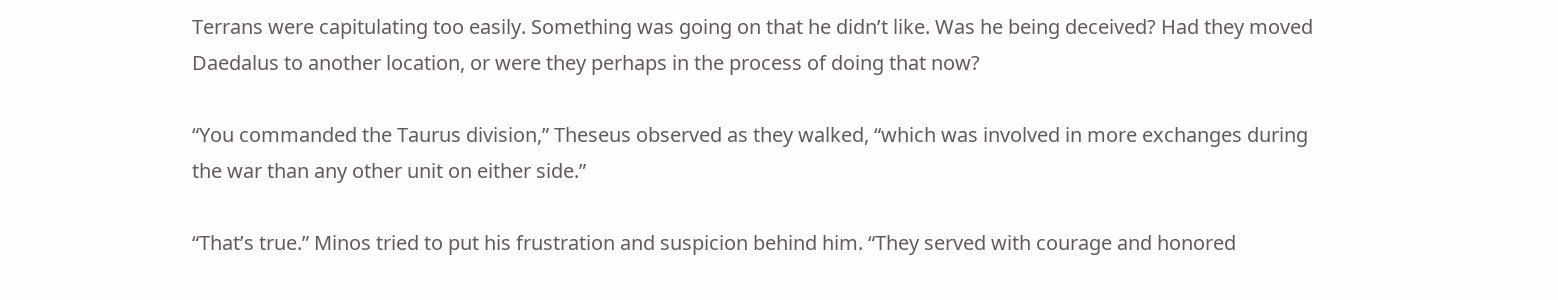Terrans were capitulating too easily. Something was going on that he didn’t like. Was he being deceived? Had they moved Daedalus to another location, or were they perhaps in the process of doing that now?

“You commanded the Taurus division,” Theseus observed as they walked, “which was involved in more exchanges during the war than any other unit on either side.”

“That’s true.” Minos tried to put his frustration and suspicion behind him. “They served with courage and honored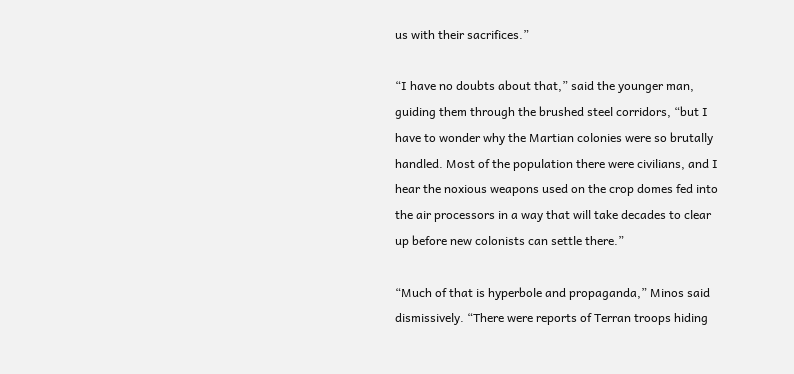us with their sacrifices.”

“I have no doubts about that,” said the younger man, guiding them through the brushed steel corridors, “but I have to wonder why the Martian colonies were so brutally handled. Most of the population there were civilians, and I hear the noxious weapons used on the crop domes fed into the air processors in a way that will take decades to clear up before new colonists can settle there.”

“Much of that is hyperbole and propaganda,” Minos said dismissively. “There were reports of Terran troops hiding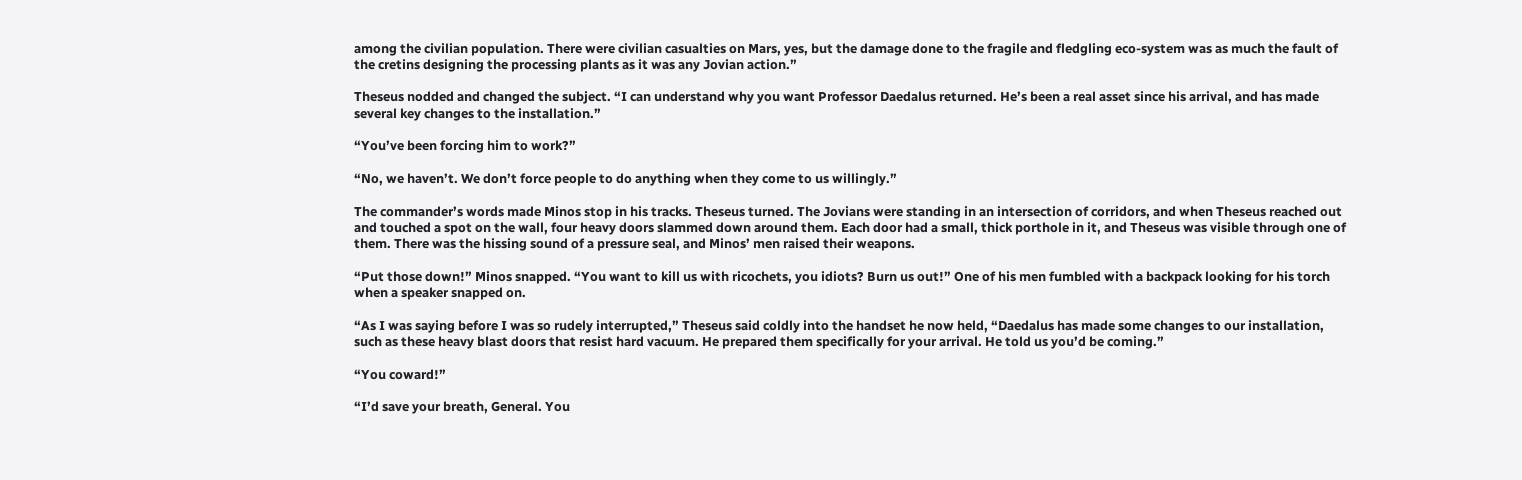among the civilian population. There were civilian casualties on Mars, yes, but the damage done to the fragile and fledgling eco-system was as much the fault of the cretins designing the processing plants as it was any Jovian action.”

Theseus nodded and changed the subject. “I can understand why you want Professor Daedalus returned. He’s been a real asset since his arrival, and has made several key changes to the installation.”

“You’ve been forcing him to work?”

“No, we haven’t. We don’t force people to do anything when they come to us willingly.”

The commander’s words made Minos stop in his tracks. Theseus turned. The Jovians were standing in an intersection of corridors, and when Theseus reached out and touched a spot on the wall, four heavy doors slammed down around them. Each door had a small, thick porthole in it, and Theseus was visible through one of them. There was the hissing sound of a pressure seal, and Minos’ men raised their weapons.

“Put those down!” Minos snapped. “You want to kill us with ricochets, you idiots? Burn us out!” One of his men fumbled with a backpack looking for his torch when a speaker snapped on.

“As I was saying before I was so rudely interrupted,” Theseus said coldly into the handset he now held, “Daedalus has made some changes to our installation, such as these heavy blast doors that resist hard vacuum. He prepared them specifically for your arrival. He told us you’d be coming.”

“You coward!”

“I’d save your breath, General. You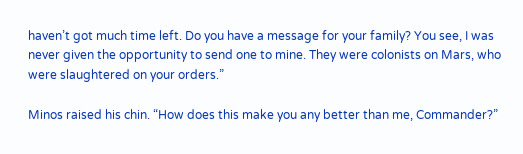haven’t got much time left. Do you have a message for your family? You see, I was never given the opportunity to send one to mine. They were colonists on Mars, who were slaughtered on your orders.”

Minos raised his chin. “How does this make you any better than me, Commander?”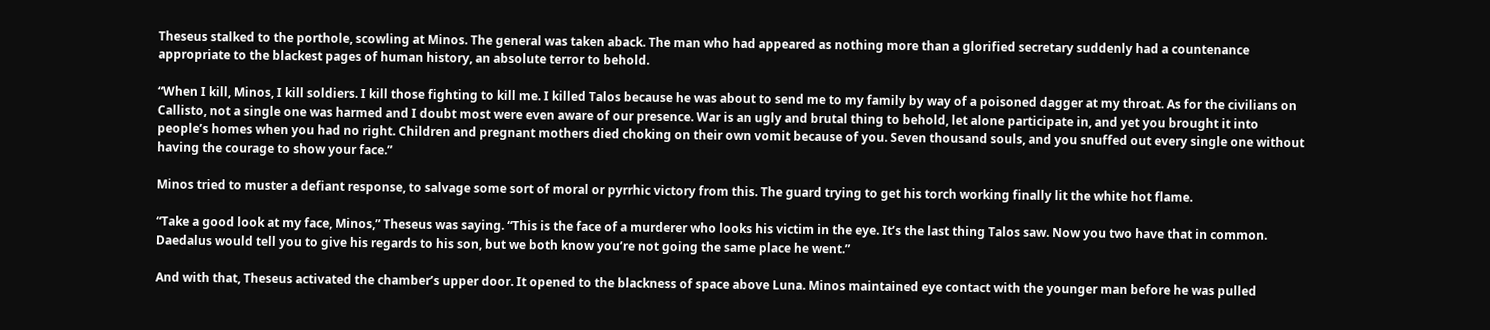Theseus stalked to the porthole, scowling at Minos. The general was taken aback. The man who had appeared as nothing more than a glorified secretary suddenly had a countenance appropriate to the blackest pages of human history, an absolute terror to behold.

“When I kill, Minos, I kill soldiers. I kill those fighting to kill me. I killed Talos because he was about to send me to my family by way of a poisoned dagger at my throat. As for the civilians on Callisto, not a single one was harmed and I doubt most were even aware of our presence. War is an ugly and brutal thing to behold, let alone participate in, and yet you brought it into people’s homes when you had no right. Children and pregnant mothers died choking on their own vomit because of you. Seven thousand souls, and you snuffed out every single one without having the courage to show your face.”

Minos tried to muster a defiant response, to salvage some sort of moral or pyrrhic victory from this. The guard trying to get his torch working finally lit the white hot flame.

“Take a good look at my face, Minos,” Theseus was saying. “This is the face of a murderer who looks his victim in the eye. It’s the last thing Talos saw. Now you two have that in common. Daedalus would tell you to give his regards to his son, but we both know you’re not going the same place he went.”

And with that, Theseus activated the chamber’s upper door. It opened to the blackness of space above Luna. Minos maintained eye contact with the younger man before he was pulled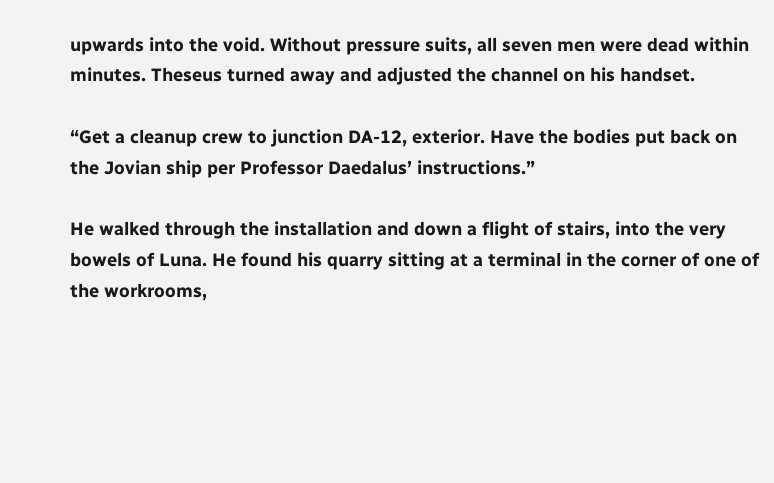upwards into the void. Without pressure suits, all seven men were dead within minutes. Theseus turned away and adjusted the channel on his handset.

“Get a cleanup crew to junction DA-12, exterior. Have the bodies put back on the Jovian ship per Professor Daedalus’ instructions.”

He walked through the installation and down a flight of stairs, into the very bowels of Luna. He found his quarry sitting at a terminal in the corner of one of the workrooms,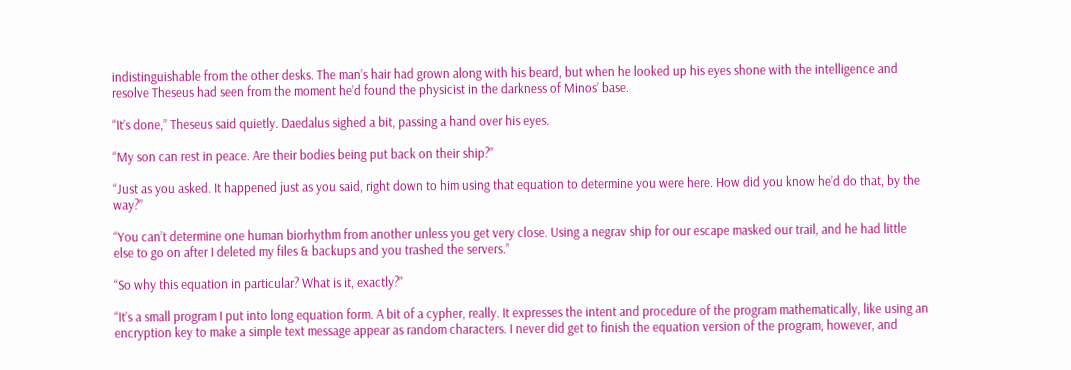indistinguishable from the other desks. The man’s hair had grown along with his beard, but when he looked up his eyes shone with the intelligence and resolve Theseus had seen from the moment he’d found the physicist in the darkness of Minos’ base.

“It’s done,” Theseus said quietly. Daedalus sighed a bit, passing a hand over his eyes.

“My son can rest in peace. Are their bodies being put back on their ship?”

“Just as you asked. It happened just as you said, right down to him using that equation to determine you were here. How did you know he’d do that, by the way?”

“You can’t determine one human biorhythm from another unless you get very close. Using a negrav ship for our escape masked our trail, and he had little else to go on after I deleted my files & backups and you trashed the servers.”

“So why this equation in particular? What is it, exactly?”

“It’s a small program I put into long equation form. A bit of a cypher, really. It expresses the intent and procedure of the program mathematically, like using an encryption key to make a simple text message appear as random characters. I never did get to finish the equation version of the program, however, and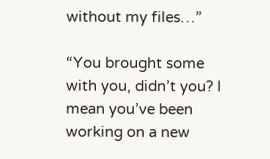without my files…”

“You brought some with you, didn’t you? I mean you’ve been working on a new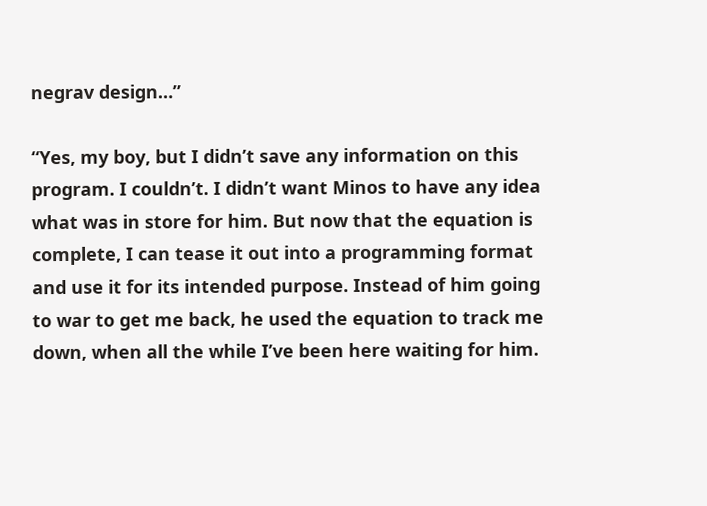negrav design…”

“Yes, my boy, but I didn’t save any information on this program. I couldn’t. I didn’t want Minos to have any idea what was in store for him. But now that the equation is complete, I can tease it out into a programming format and use it for its intended purpose. Instead of him going to war to get me back, he used the equation to track me down, when all the while I’ve been here waiting for him.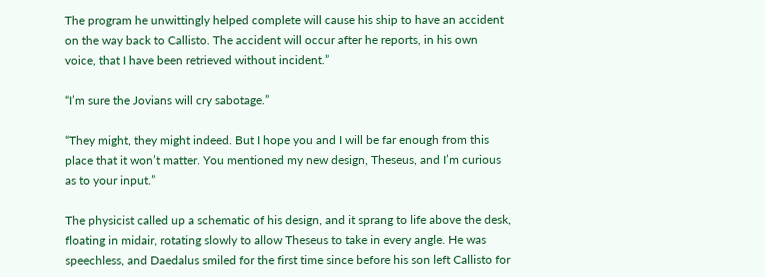The program he unwittingly helped complete will cause his ship to have an accident on the way back to Callisto. The accident will occur after he reports, in his own voice, that I have been retrieved without incident.”

“I’m sure the Jovians will cry sabotage.”

“They might, they might indeed. But I hope you and I will be far enough from this place that it won’t matter. You mentioned my new design, Theseus, and I’m curious as to your input.”

The physicist called up a schematic of his design, and it sprang to life above the desk, floating in midair, rotating slowly to allow Theseus to take in every angle. He was speechless, and Daedalus smiled for the first time since before his son left Callisto for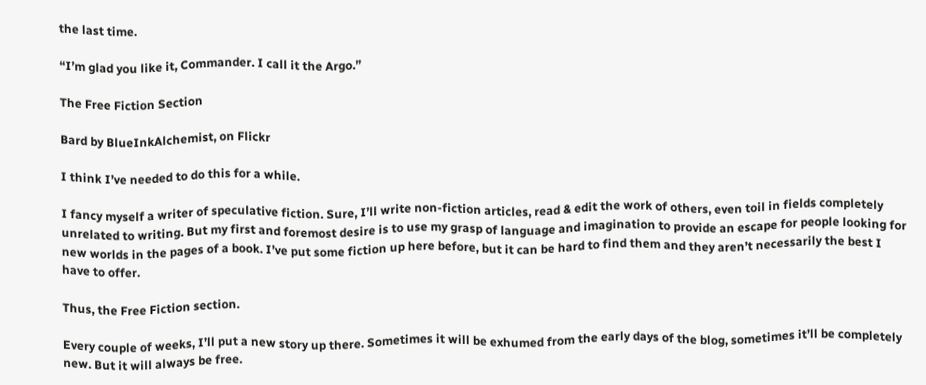the last time.

“I’m glad you like it, Commander. I call it the Argo.”

The Free Fiction Section

Bard by BlueInkAlchemist, on Flickr

I think I’ve needed to do this for a while.

I fancy myself a writer of speculative fiction. Sure, I’ll write non-fiction articles, read & edit the work of others, even toil in fields completely unrelated to writing. But my first and foremost desire is to use my grasp of language and imagination to provide an escape for people looking for new worlds in the pages of a book. I’ve put some fiction up here before, but it can be hard to find them and they aren’t necessarily the best I have to offer.

Thus, the Free Fiction section.

Every couple of weeks, I’ll put a new story up there. Sometimes it will be exhumed from the early days of the blog, sometimes it’ll be completely new. But it will always be free.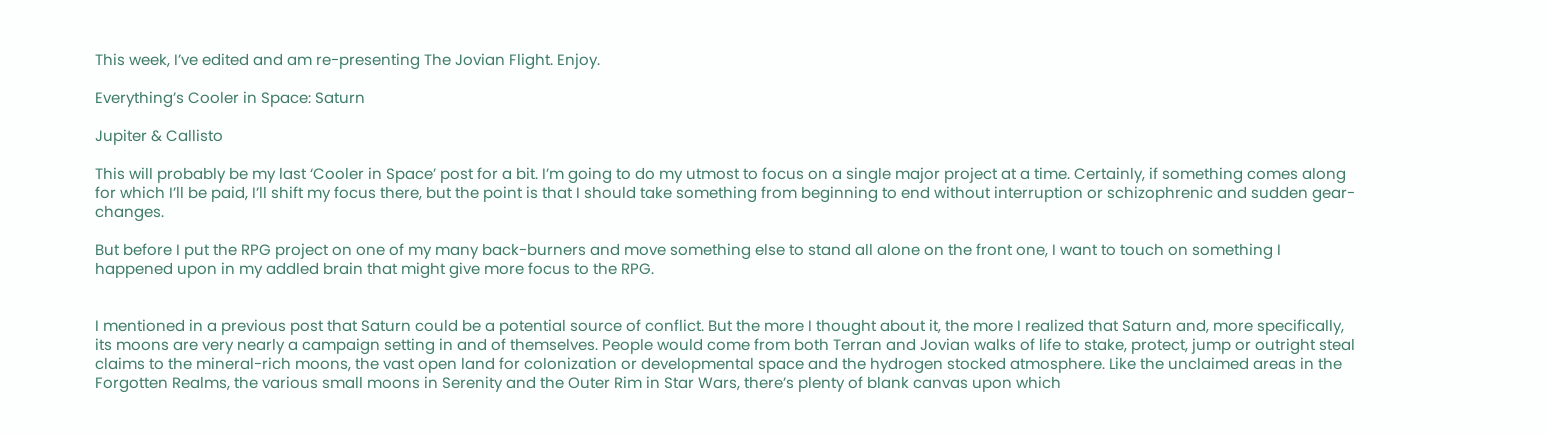This week, I’ve edited and am re-presenting The Jovian Flight. Enjoy.

Everything’s Cooler in Space: Saturn

Jupiter & Callisto

This will probably be my last ‘Cooler in Space’ post for a bit. I’m going to do my utmost to focus on a single major project at a time. Certainly, if something comes along for which I’ll be paid, I’ll shift my focus there, but the point is that I should take something from beginning to end without interruption or schizophrenic and sudden gear-changes.

But before I put the RPG project on one of my many back-burners and move something else to stand all alone on the front one, I want to touch on something I happened upon in my addled brain that might give more focus to the RPG.


I mentioned in a previous post that Saturn could be a potential source of conflict. But the more I thought about it, the more I realized that Saturn and, more specifically, its moons are very nearly a campaign setting in and of themselves. People would come from both Terran and Jovian walks of life to stake, protect, jump or outright steal claims to the mineral-rich moons, the vast open land for colonization or developmental space and the hydrogen stocked atmosphere. Like the unclaimed areas in the Forgotten Realms, the various small moons in Serenity and the Outer Rim in Star Wars, there’s plenty of blank canvas upon which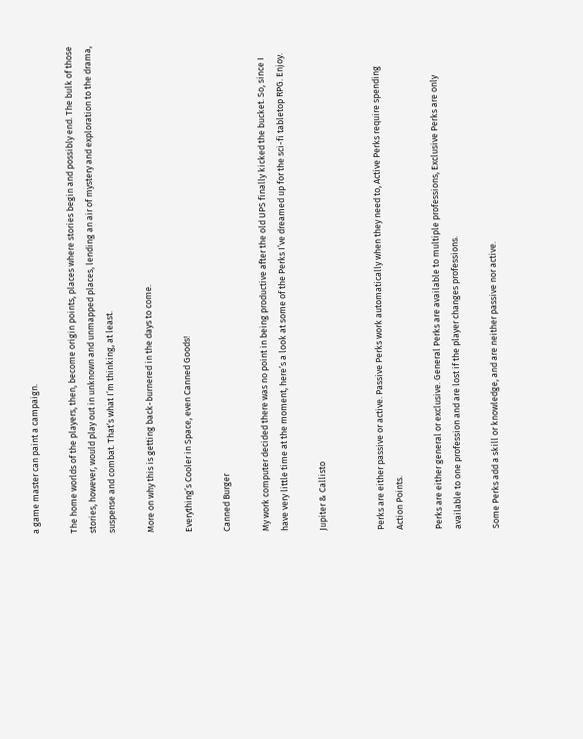a game master can paint a campaign.

The home worlds of the players, then, become origin points, places where stories begin and possibly end. The bulk of those stories, however, would play out in unknown and unmapped places, lending an air of mystery and exploration to the drama, suspense and combat. That’s what I’m thinking, at least.

More on why this is getting back-burnered in the days to come.

Everything’s Cooler in Space, even Canned Goods!

Canned Burger

My work computer decided there was no point in being productive after the old UPS finally kicked the bucket. So, since I have very little time at the moment, here’s a look at some of the Perks I’ve dreamed up for the sci-fi tabletop RPG. Enjoy.

Jupiter & Callisto


Perks are either passive or active. Passive Perks work automatically when they need to, Active Perks require spending Action Points.

Perks are either general or exclusive. General Perks are available to multiple professions, Exclusive Perks are only available to one profession and are lost if the player changes professions.

Some Perks add a skill or knowledge, and are neither passive nor active.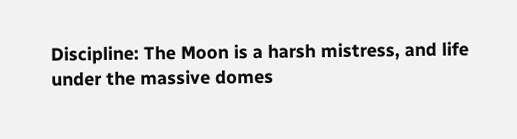Discipline: The Moon is a harsh mistress, and life under the massive domes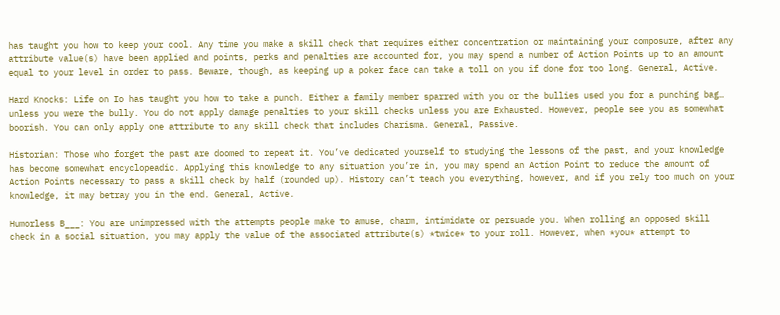has taught you how to keep your cool. Any time you make a skill check that requires either concentration or maintaining your composure, after any attribute value(s) have been applied and points, perks and penalties are accounted for, you may spend a number of Action Points up to an amount equal to your level in order to pass. Beware, though, as keeping up a poker face can take a toll on you if done for too long. General, Active.

Hard Knocks: Life on Io has taught you how to take a punch. Either a family member sparred with you or the bullies used you for a punching bag… unless you were the bully. You do not apply damage penalties to your skill checks unless you are Exhausted. However, people see you as somewhat boorish. You can only apply one attribute to any skill check that includes Charisma. General, Passive.

Historian: Those who forget the past are doomed to repeat it. You’ve dedicated yourself to studying the lessons of the past, and your knowledge has become somewhat encyclopeadic. Applying this knowledge to any situation you’re in, you may spend an Action Point to reduce the amount of Action Points necessary to pass a skill check by half (rounded up). History can’t teach you everything, however, and if you rely too much on your knowledge, it may betray you in the end. General, Active.

Humorless B___: You are unimpressed with the attempts people make to amuse, charm, intimidate or persuade you. When rolling an opposed skill check in a social situation, you may apply the value of the associated attribute(s) *twice* to your roll. However, when *you* attempt to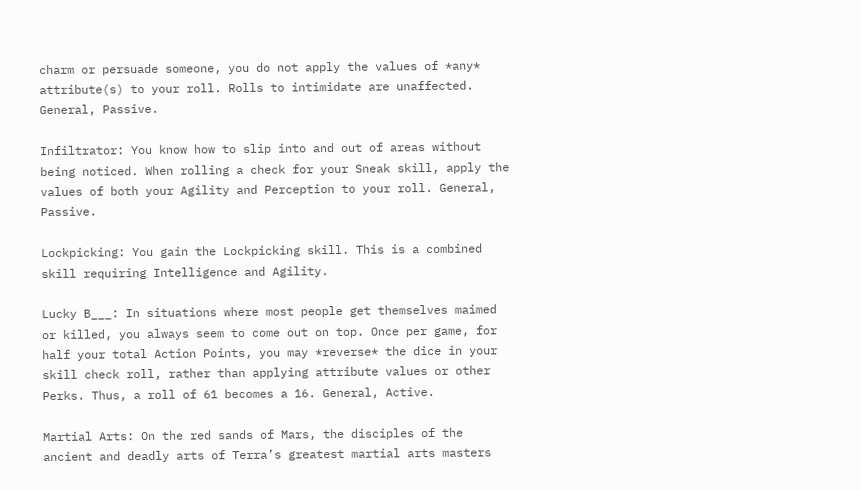charm or persuade someone, you do not apply the values of *any* attribute(s) to your roll. Rolls to intimidate are unaffected. General, Passive.

Infiltrator: You know how to slip into and out of areas without being noticed. When rolling a check for your Sneak skill, apply the values of both your Agility and Perception to your roll. General, Passive.

Lockpicking: You gain the Lockpicking skill. This is a combined skill requiring Intelligence and Agility.

Lucky B___: In situations where most people get themselves maimed or killed, you always seem to come out on top. Once per game, for half your total Action Points, you may *reverse* the dice in your skill check roll, rather than applying attribute values or other Perks. Thus, a roll of 61 becomes a 16. General, Active.

Martial Arts: On the red sands of Mars, the disciples of the ancient and deadly arts of Terra’s greatest martial arts masters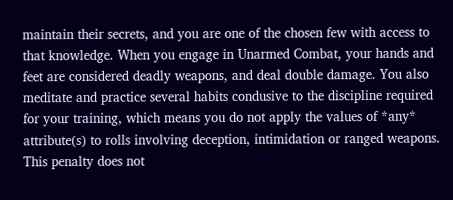maintain their secrets, and you are one of the chosen few with access to that knowledge. When you engage in Unarmed Combat, your hands and feet are considered deadly weapons, and deal double damage. You also meditate and practice several habits condusive to the discipline required for your training, which means you do not apply the values of *any* attribute(s) to rolls involving deception, intimidation or ranged weapons. This penalty does not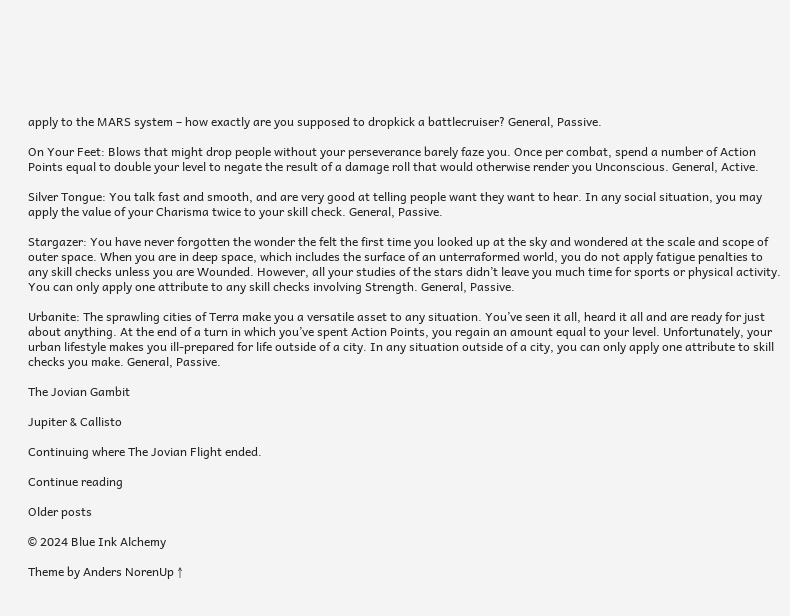apply to the MARS system – how exactly are you supposed to dropkick a battlecruiser? General, Passive.

On Your Feet: Blows that might drop people without your perseverance barely faze you. Once per combat, spend a number of Action Points equal to double your level to negate the result of a damage roll that would otherwise render you Unconscious. General, Active.

Silver Tongue: You talk fast and smooth, and are very good at telling people want they want to hear. In any social situation, you may apply the value of your Charisma twice to your skill check. General, Passive.

Stargazer: You have never forgotten the wonder the felt the first time you looked up at the sky and wondered at the scale and scope of outer space. When you are in deep space, which includes the surface of an unterraformed world, you do not apply fatigue penalties to any skill checks unless you are Wounded. However, all your studies of the stars didn’t leave you much time for sports or physical activity. You can only apply one attribute to any skill checks involving Strength. General, Passive.

Urbanite: The sprawling cities of Terra make you a versatile asset to any situation. You’ve seen it all, heard it all and are ready for just about anything. At the end of a turn in which you’ve spent Action Points, you regain an amount equal to your level. Unfortunately, your urban lifestyle makes you ill-prepared for life outside of a city. In any situation outside of a city, you can only apply one attribute to skill checks you make. General, Passive.

The Jovian Gambit

Jupiter & Callisto

Continuing where The Jovian Flight ended.

Continue reading

Older posts

© 2024 Blue Ink Alchemy

Theme by Anders NorenUp ↑